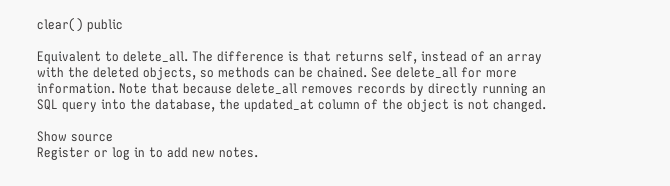clear() public

Equivalent to delete_all. The difference is that returns self, instead of an array with the deleted objects, so methods can be chained. See delete_all for more information. Note that because delete_all removes records by directly running an SQL query into the database, the updated_at column of the object is not changed.

Show source
Register or log in to add new notes.